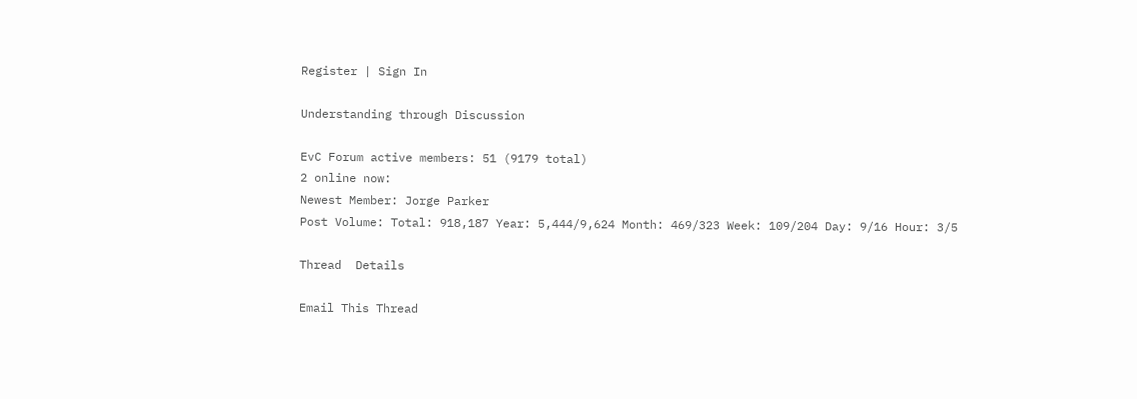Register | Sign In

Understanding through Discussion

EvC Forum active members: 51 (9179 total)
2 online now:
Newest Member: Jorge Parker
Post Volume: Total: 918,187 Year: 5,444/9,624 Month: 469/323 Week: 109/204 Day: 9/16 Hour: 3/5

Thread  Details

Email This Thread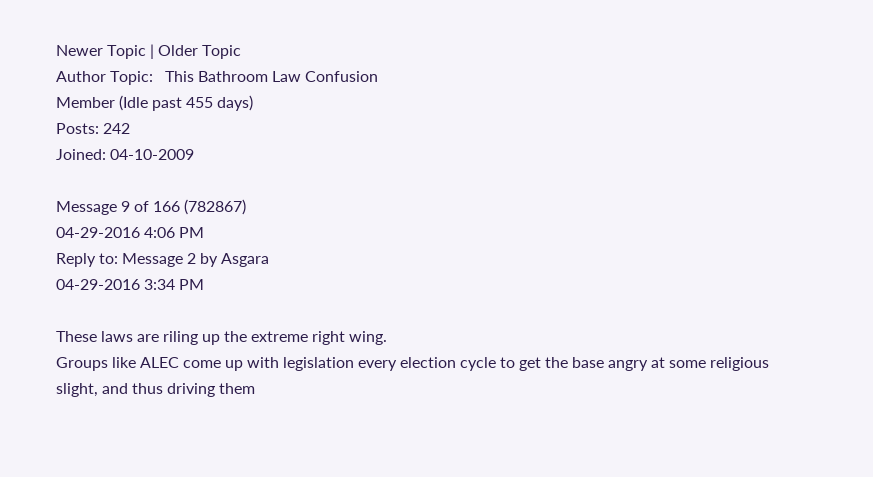Newer Topic | Older Topic
Author Topic:   This Bathroom Law Confusion
Member (Idle past 455 days)
Posts: 242
Joined: 04-10-2009

Message 9 of 166 (782867)
04-29-2016 4:06 PM
Reply to: Message 2 by Asgara
04-29-2016 3:34 PM

These laws are riling up the extreme right wing.
Groups like ALEC come up with legislation every election cycle to get the base angry at some religious slight, and thus driving them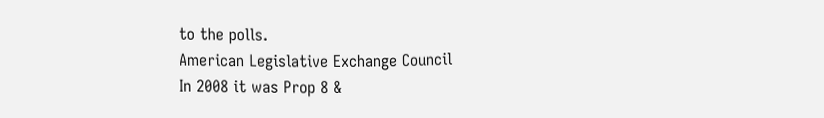to the polls.
American Legislative Exchange Council
In 2008 it was Prop 8 &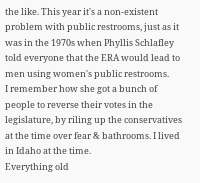the like. This year it's a non-existent problem with public restrooms, just as it was in the 1970s when Phyllis Schlafley told everyone that the ERA would lead to men using women's public restrooms.
I remember how she got a bunch of people to reverse their votes in the legislature, by riling up the conservatives at the time over fear & bathrooms. I lived in Idaho at the time.
Everything old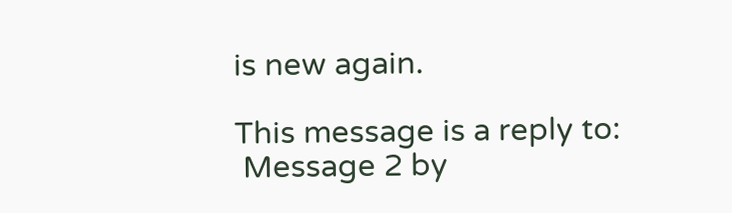is new again.

This message is a reply to:
 Message 2 by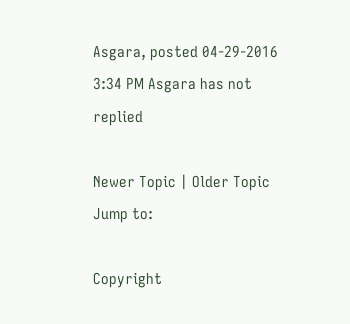Asgara, posted 04-29-2016 3:34 PM Asgara has not replied

Newer Topic | Older Topic
Jump to:

Copyright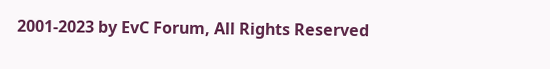2001-2023 by EvC Forum, All Rights Reserved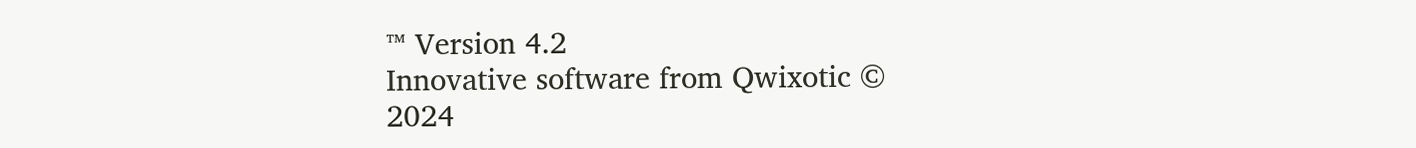™ Version 4.2
Innovative software from Qwixotic © 2024